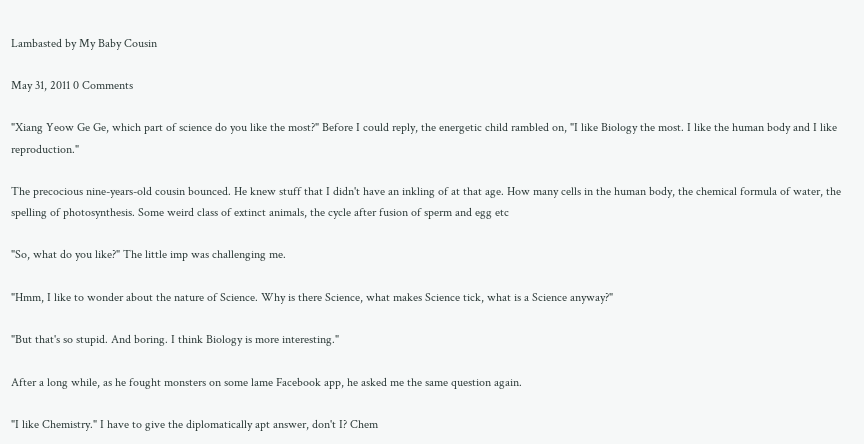Lambasted by My Baby Cousin

May 31, 2011 0 Comments

"Xiang Yeow Ge Ge, which part of science do you like the most?" Before I could reply, the energetic child rambled on, "I like Biology the most. I like the human body and I like reproduction."

The precocious nine-years-old cousin bounced. He knew stuff that I didn't have an inkling of at that age. How many cells in the human body, the chemical formula of water, the spelling of photosynthesis. Some weird class of extinct animals, the cycle after fusion of sperm and egg etc

"So, what do you like?" The little imp was challenging me.

"Hmm, I like to wonder about the nature of Science. Why is there Science, what makes Science tick, what is a Science anyway?"

"But that's so stupid. And boring. I think Biology is more interesting."

After a long while, as he fought monsters on some lame Facebook app, he asked me the same question again.

"I like Chemistry." I have to give the diplomatically apt answer, don't I? Chem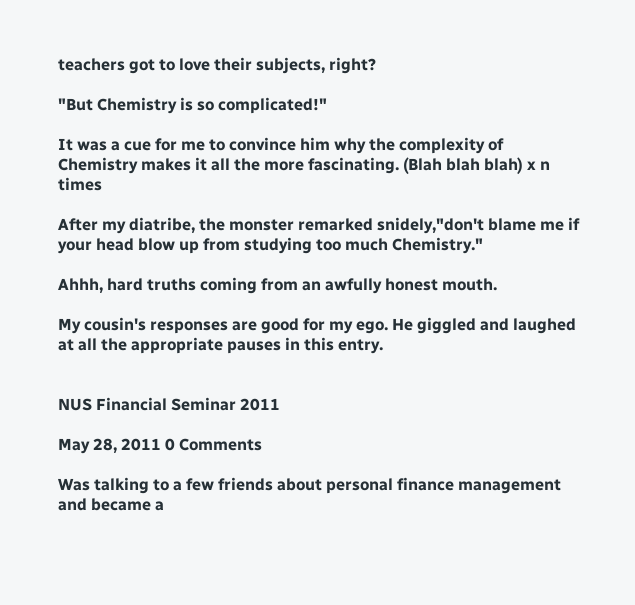teachers got to love their subjects, right?

"But Chemistry is so complicated!"

It was a cue for me to convince him why the complexity of Chemistry makes it all the more fascinating. (Blah blah blah) x n times

After my diatribe, the monster remarked snidely,"don't blame me if your head blow up from studying too much Chemistry."

Ahhh, hard truths coming from an awfully honest mouth.

My cousin's responses are good for my ego. He giggled and laughed at all the appropriate pauses in this entry.


NUS Financial Seminar 2011

May 28, 2011 0 Comments

Was talking to a few friends about personal finance management and became a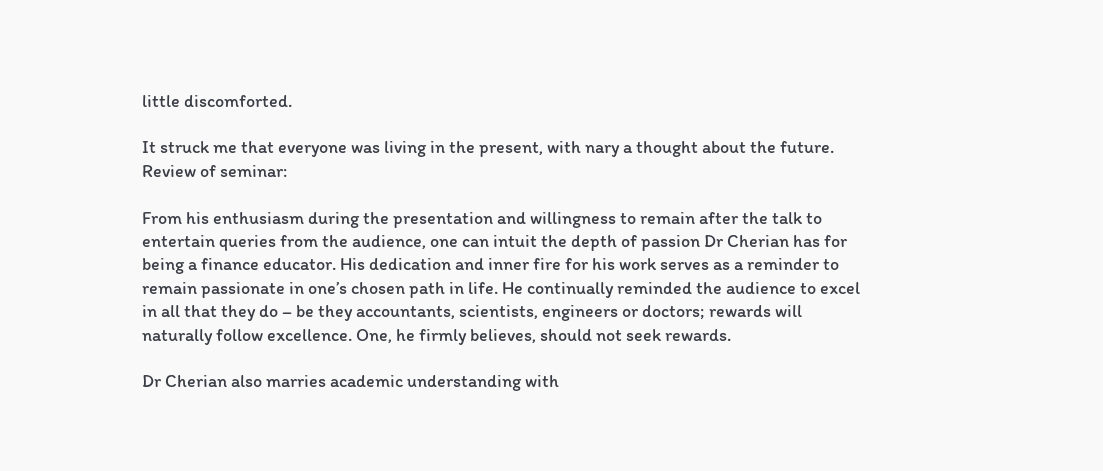little discomforted.

It struck me that everyone was living in the present, with nary a thought about the future.
Review of seminar:

From his enthusiasm during the presentation and willingness to remain after the talk to entertain queries from the audience, one can intuit the depth of passion Dr Cherian has for being a finance educator. His dedication and inner fire for his work serves as a reminder to remain passionate in one’s chosen path in life. He continually reminded the audience to excel in all that they do – be they accountants, scientists, engineers or doctors; rewards will naturally follow excellence. One, he firmly believes, should not seek rewards.

Dr Cherian also marries academic understanding with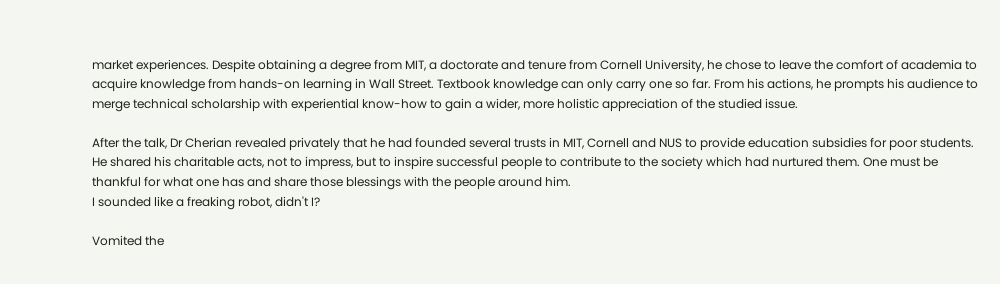market experiences. Despite obtaining a degree from MIT, a doctorate and tenure from Cornell University, he chose to leave the comfort of academia to acquire knowledge from hands-on learning in Wall Street. Textbook knowledge can only carry one so far. From his actions, he prompts his audience to merge technical scholarship with experiential know-how to gain a wider, more holistic appreciation of the studied issue.

After the talk, Dr Cherian revealed privately that he had founded several trusts in MIT, Cornell and NUS to provide education subsidies for poor students. He shared his charitable acts, not to impress, but to inspire successful people to contribute to the society which had nurtured them. One must be thankful for what one has and share those blessings with the people around him.
I sounded like a freaking robot, didn't I?

Vomited the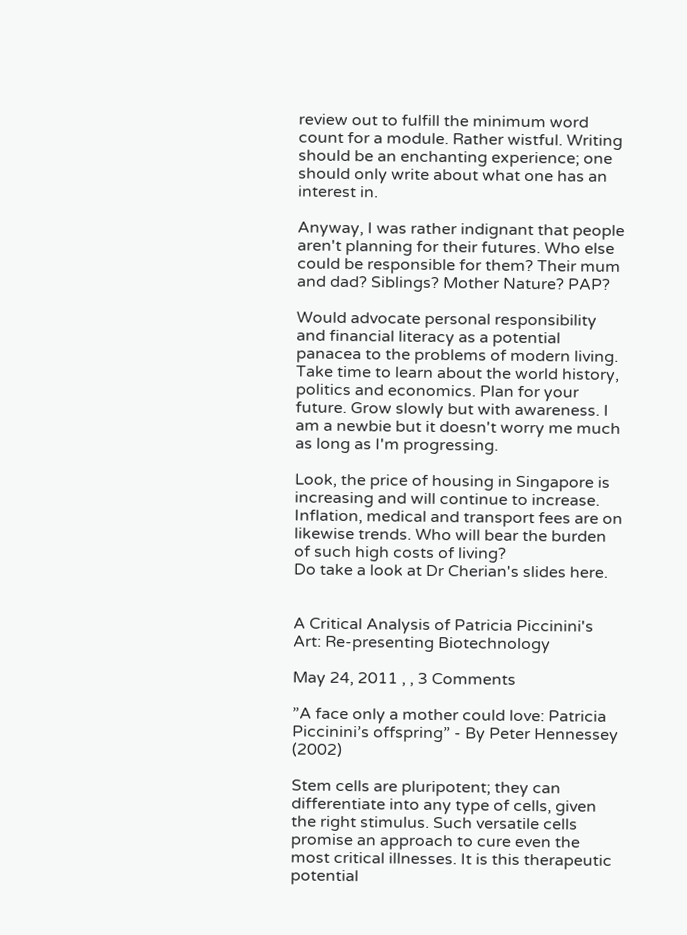review out to fulfill the minimum word count for a module. Rather wistful. Writing should be an enchanting experience; one should only write about what one has an interest in.

Anyway, I was rather indignant that people aren't planning for their futures. Who else could be responsible for them? Their mum and dad? Siblings? Mother Nature? PAP?

Would advocate personal responsibility and financial literacy as a potential panacea to the problems of modern living. Take time to learn about the world history, politics and economics. Plan for your future. Grow slowly but with awareness. I am a newbie but it doesn't worry me much as long as I'm progressing.

Look, the price of housing in Singapore is increasing and will continue to increase. Inflation, medical and transport fees are on likewise trends. Who will bear the burden of such high costs of living?
Do take a look at Dr Cherian's slides here.


A Critical Analysis of Patricia Piccinini's Art: Re-presenting Biotechnology

May 24, 2011 , , 3 Comments

”A face only a mother could love: Patricia Piccinini’s offspring” - By Peter Hennessey (2002)

Stem cells are pluripotent; they can differentiate into any type of cells, given the right stimulus. Such versatile cells promise an approach to cure even the most critical illnesses. It is this therapeutic potential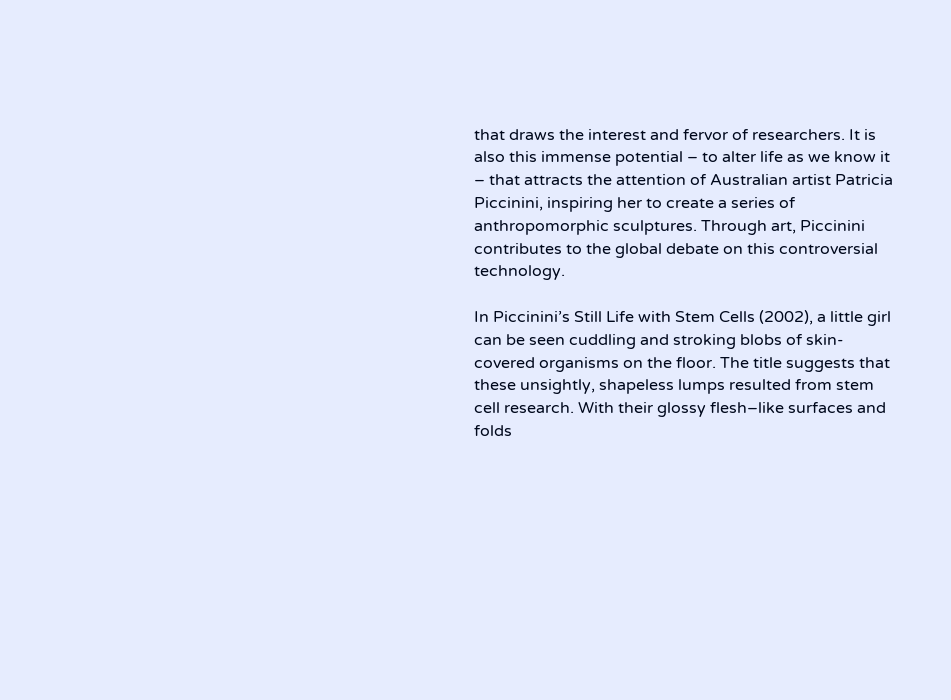that draws the interest and fervor of researchers. It is also this immense potential – to alter life as we know it – that attracts the attention of Australian artist Patricia Piccinini, inspiring her to create a series of anthropomorphic sculptures. Through art, Piccinini contributes to the global debate on this controversial technology.

In Piccinini’s Still Life with Stem Cells (2002), a little girl can be seen cuddling and stroking blobs of skin-covered organisms on the floor. The title suggests that these unsightly, shapeless lumps resulted from stem cell research. With their glossy flesh–like surfaces and folds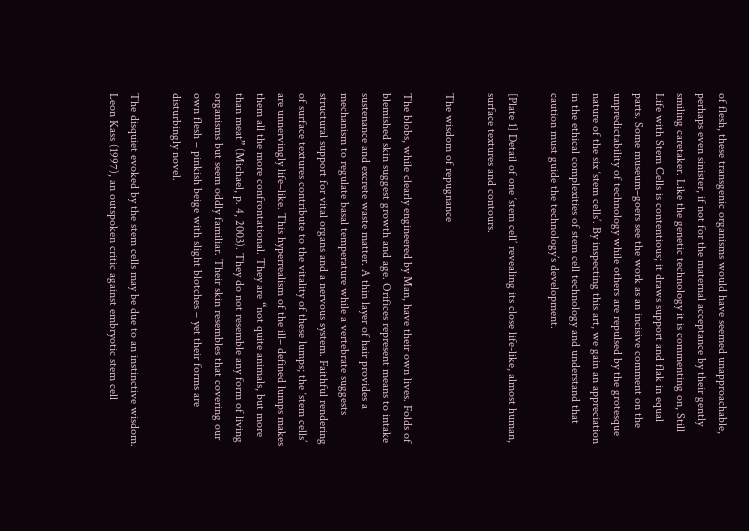of flesh, these transgenic organisms would have seemed unapproachable, perhaps even sinister, if not for the maternal acceptance by their gently smiling caretaker. Like the genetic technology it is commenting on, Still Life with Stem Cells is contentious; it draws support and flak in equal parts. Some museum–goers see the work as an incisive comment on the unpredictability of technology while others are repulsed by the grotesque nature of the six ‘stem cells’. By inspecting this art, we gain an appreciation in the ethical complexities of stem cell technology and understand that caution must guide the technology’s development.

[Plate 1] Detail of one ‘stem cell’ revealing its close life-like, almost human, surface textures and contours.

The wisdom of repugnance

The blobs, while clearly engineered by Man, have their own lives. Folds of blemished skin suggest growth and age. Orifices represent means to intake sustenance and excrete waste matter. A thin layer of hair provides a mechanism to regulate basal temperature while a vertebrate suggests structural support for vital organs and a nervous system. Faithful rendering of surface textures contribute to the vitality of these lumps; the ‘stem cells’ are unnervingly life–like. This hyperrealism of the ill– defined lumps makes them all the more confrontational. They are “not quite animals, but more than meat” (Michael, p. 4, 2003). They do not resemble any form of living organisms but seem oddly familiar. Their skin resembles that covering our own flesh – pinkish beige with slight blotches – yet their forms are disturbingly novel.

The disquiet evoked by the stem cells may be due to an instinctive wisdom. Leon Kass (1997), an outspoken critic against embryotic stem cell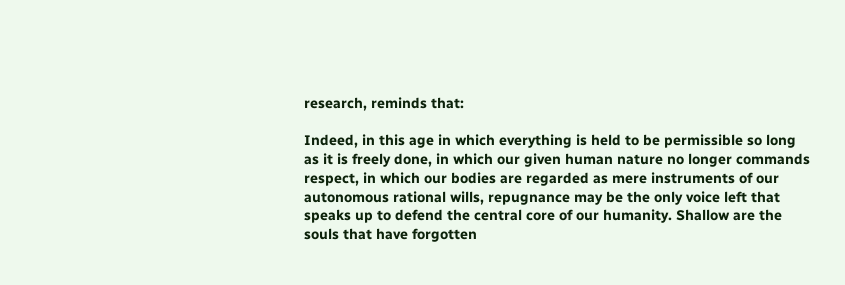research, reminds that:

Indeed, in this age in which everything is held to be permissible so long as it is freely done, in which our given human nature no longer commands respect, in which our bodies are regarded as mere instruments of our autonomous rational wills, repugnance may be the only voice left that speaks up to defend the central core of our humanity. Shallow are the souls that have forgotten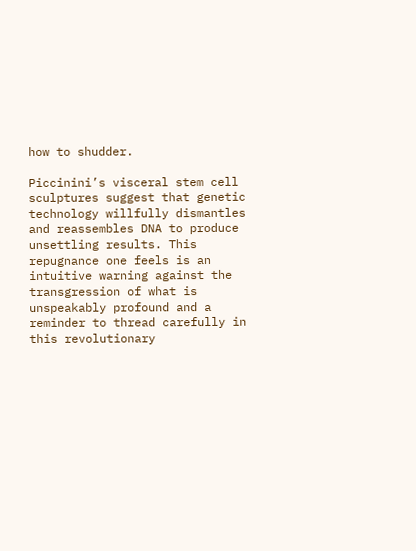how to shudder.

Piccinini’s visceral stem cell sculptures suggest that genetic technology willfully dismantles and reassembles DNA to produce unsettling results. This repugnance one feels is an intuitive warning against the transgression of what is unspeakably profound and a reminder to thread carefully in this revolutionary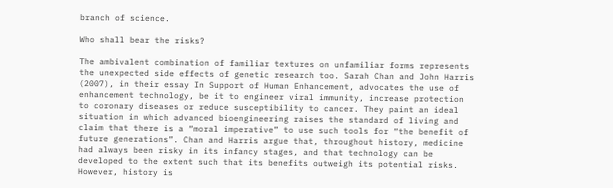branch of science.

Who shall bear the risks?

The ambivalent combination of familiar textures on unfamiliar forms represents the unexpected side effects of genetic research too. Sarah Chan and John Harris (2007), in their essay In Support of Human Enhancement, advocates the use of enhancement technology, be it to engineer viral immunity, increase protection to coronary diseases or reduce susceptibility to cancer. They paint an ideal situation in which advanced bioengineering raises the standard of living and claim that there is a “moral imperative” to use such tools for “the benefit of future generations”. Chan and Harris argue that, throughout history, medicine had always been risky in its infancy stages, and that technology can be developed to the extent such that its benefits outweigh its potential risks. However, history is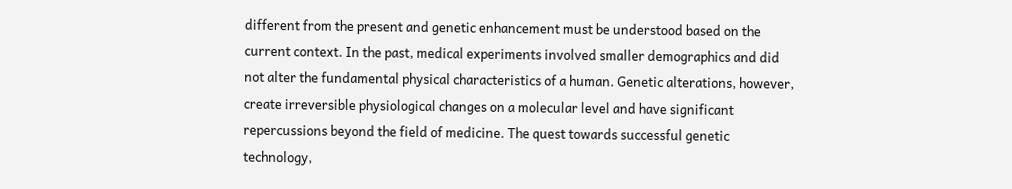different from the present and genetic enhancement must be understood based on the current context. In the past, medical experiments involved smaller demographics and did not alter the fundamental physical characteristics of a human. Genetic alterations, however, create irreversible physiological changes on a molecular level and have significant repercussions beyond the field of medicine. The quest towards successful genetic technology,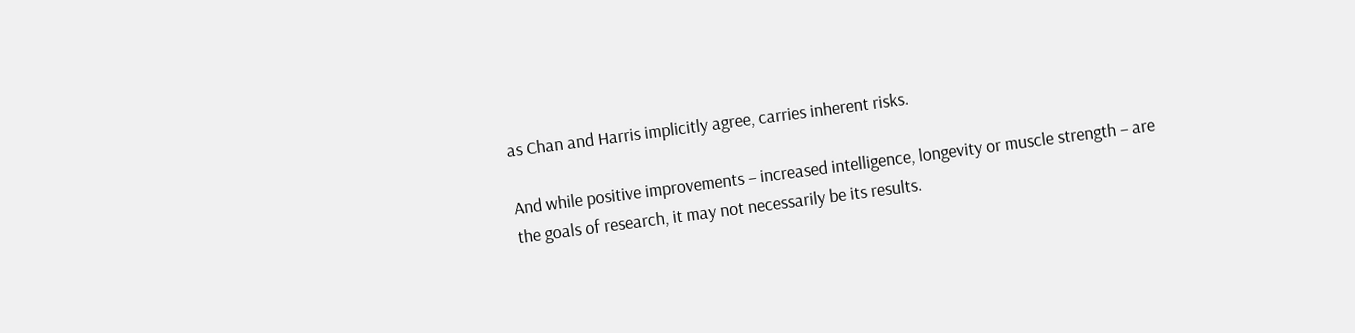as Chan and Harris implicitly agree, carries inherent risks.

And while positive improvements – increased intelligence, longevity or muscle strength – are the goals of research, it may not necessarily be its results.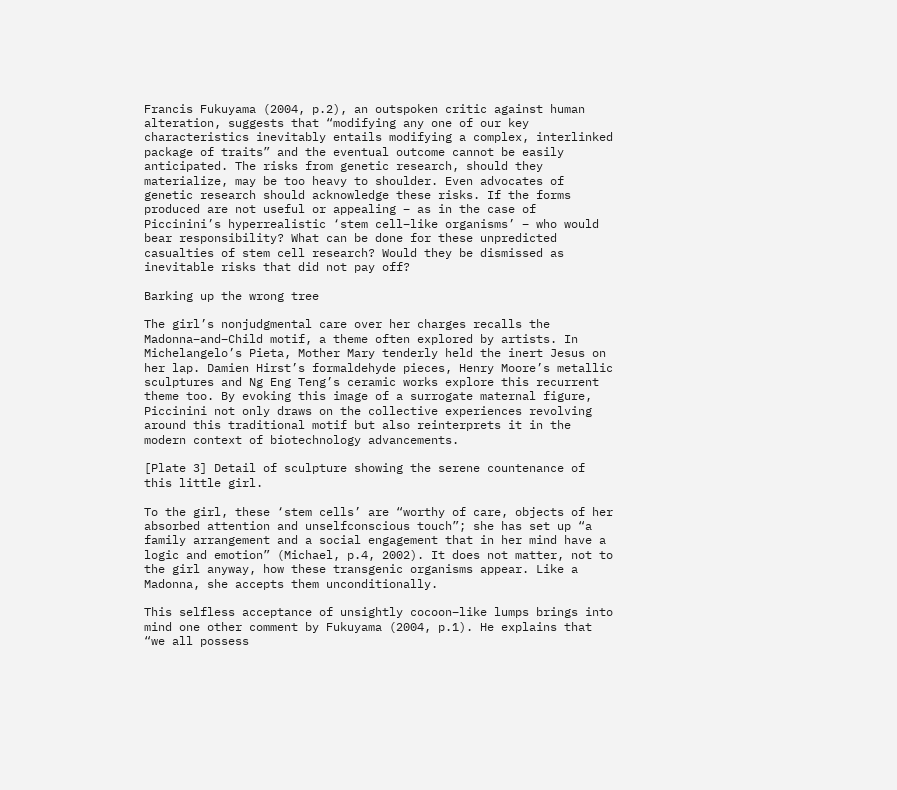Francis Fukuyama (2004, p.2), an outspoken critic against human alteration, suggests that “modifying any one of our key characteristics inevitably entails modifying a complex, interlinked package of traits” and the eventual outcome cannot be easily anticipated. The risks from genetic research, should they materialize, may be too heavy to shoulder. Even advocates of genetic research should acknowledge these risks. If the forms produced are not useful or appealing – as in the case of Piccinini’s hyperrealistic ‘stem cell–like organisms’ – who would bear responsibility? What can be done for these unpredicted casualties of stem cell research? Would they be dismissed as inevitable risks that did not pay off?

Barking up the wrong tree

The girl’s nonjudgmental care over her charges recalls the Madonna–and–Child motif, a theme often explored by artists. In Michelangelo’s Pieta, Mother Mary tenderly held the inert Jesus on her lap. Damien Hirst’s formaldehyde pieces, Henry Moore’s metallic sculptures and Ng Eng Teng’s ceramic works explore this recurrent theme too. By evoking this image of a surrogate maternal figure, Piccinini not only draws on the collective experiences revolving around this traditional motif but also reinterprets it in the modern context of biotechnology advancements.

[Plate 3] Detail of sculpture showing the serene countenance of this little girl.

To the girl, these ‘stem cells’ are “worthy of care, objects of her absorbed attention and unselfconscious touch”; she has set up “a family arrangement and a social engagement that in her mind have a logic and emotion” (Michael, p.4, 2002). It does not matter, not to the girl anyway, how these transgenic organisms appear. Like a Madonna, she accepts them unconditionally.

This selfless acceptance of unsightly cocoon–like lumps brings into mind one other comment by Fukuyama (2004, p.1). He explains that “we all possess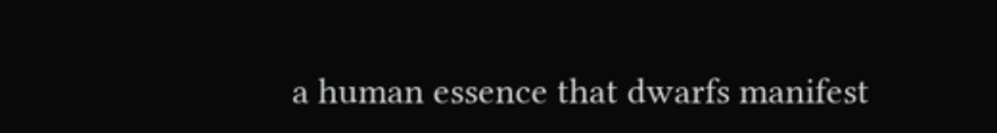a human essence that dwarfs manifest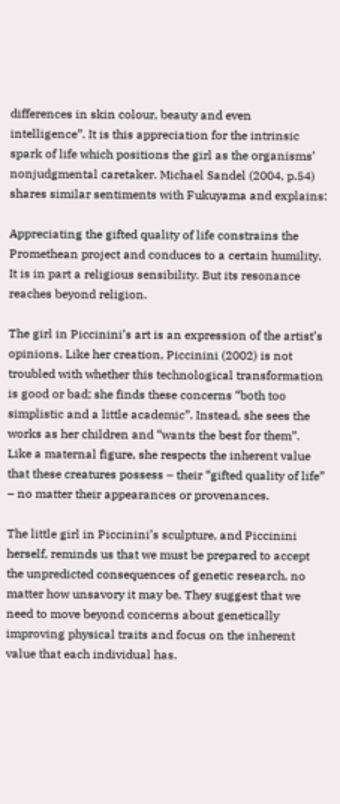differences in skin colour, beauty and even intelligence”. It is this appreciation for the intrinsic spark of life which positions the girl as the organisms’ nonjudgmental caretaker. Michael Sandel (2004, p.54) shares similar sentiments with Fukuyama and explains:

Appreciating the gifted quality of life constrains the Promethean project and conduces to a certain humility. It is in part a religious sensibility. But its resonance reaches beyond religion.

The girl in Piccinini’s art is an expression of the artist’s opinions. Like her creation, Piccinini (2002) is not troubled with whether this technological transformation is good or bad; she finds these concerns “both too simplistic and a little academic”. Instead, she sees the works as her children and “wants the best for them”. Like a maternal figure, she respects the inherent value that these creatures possess – their “gifted quality of life” – no matter their appearances or provenances.

The little girl in Piccinini’s sculpture, and Piccinini herself, reminds us that we must be prepared to accept the unpredicted consequences of genetic research, no matter how unsavory it may be. They suggest that we need to move beyond concerns about genetically improving physical traits and focus on the inherent value that each individual has.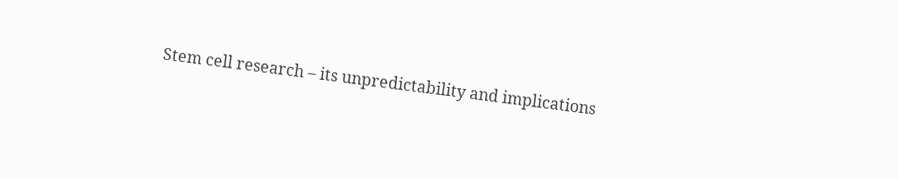Stem cell research – its unpredictability and implications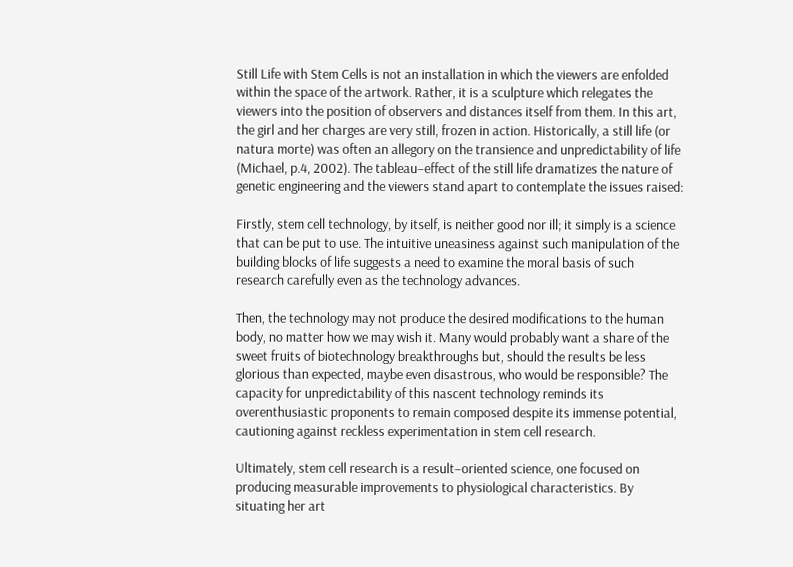Still Life with Stem Cells is not an installation in which the viewers are enfolded within the space of the artwork. Rather, it is a sculpture which relegates the viewers into the position of observers and distances itself from them. In this art, the girl and her charges are very still, frozen in action. Historically, a still life (or natura morte) was often an allegory on the transience and unpredictability of life (Michael, p.4, 2002). The tableau–effect of the still life dramatizes the nature of genetic engineering and the viewers stand apart to contemplate the issues raised:

Firstly, stem cell technology, by itself, is neither good nor ill; it simply is a science that can be put to use. The intuitive uneasiness against such manipulation of the building blocks of life suggests a need to examine the moral basis of such research carefully even as the technology advances.

Then, the technology may not produce the desired modifications to the human body, no matter how we may wish it. Many would probably want a share of the sweet fruits of biotechnology breakthroughs but, should the results be less glorious than expected, maybe even disastrous, who would be responsible? The capacity for unpredictability of this nascent technology reminds its overenthusiastic proponents to remain composed despite its immense potential, cautioning against reckless experimentation in stem cell research.

Ultimately, stem cell research is a result–oriented science, one focused on producing measurable improvements to physiological characteristics. By situating her art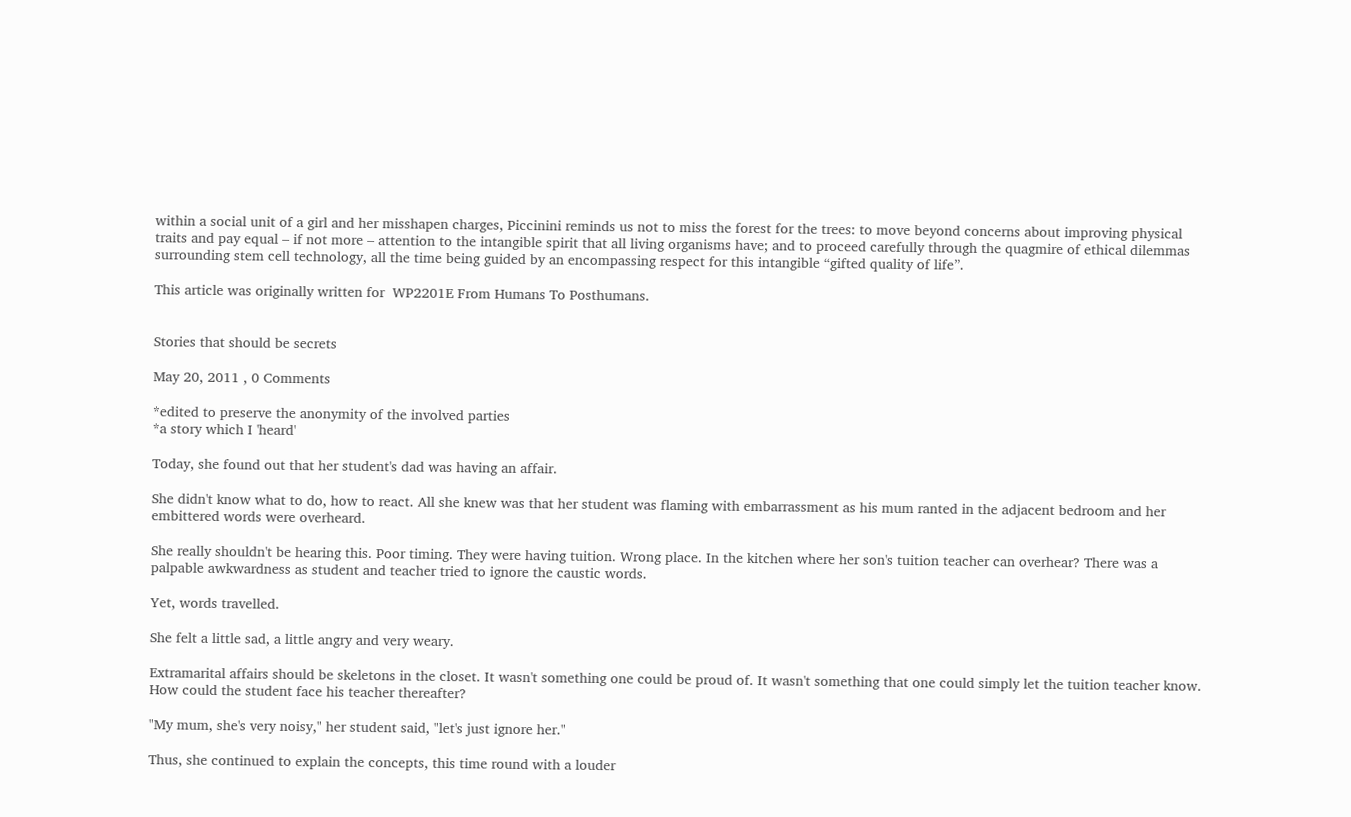within a social unit of a girl and her misshapen charges, Piccinini reminds us not to miss the forest for the trees: to move beyond concerns about improving physical traits and pay equal – if not more – attention to the intangible spirit that all living organisms have; and to proceed carefully through the quagmire of ethical dilemmas surrounding stem cell technology, all the time being guided by an encompassing respect for this intangible “gifted quality of life”.

This article was originally written for  WP2201E From Humans To Posthumans.


Stories that should be secrets

May 20, 2011 , 0 Comments

*edited to preserve the anonymity of the involved parties
*a story which I 'heard'

Today, she found out that her student's dad was having an affair.

She didn't know what to do, how to react. All she knew was that her student was flaming with embarrassment as his mum ranted in the adjacent bedroom and her embittered words were overheard.

She really shouldn't be hearing this. Poor timing. They were having tuition. Wrong place. In the kitchen where her son's tuition teacher can overhear? There was a palpable awkwardness as student and teacher tried to ignore the caustic words.

Yet, words travelled.

She felt a little sad, a little angry and very weary.

Extramarital affairs should be skeletons in the closet. It wasn't something one could be proud of. It wasn't something that one could simply let the tuition teacher know. How could the student face his teacher thereafter?

"My mum, she's very noisy," her student said, "let's just ignore her."

Thus, she continued to explain the concepts, this time round with a louder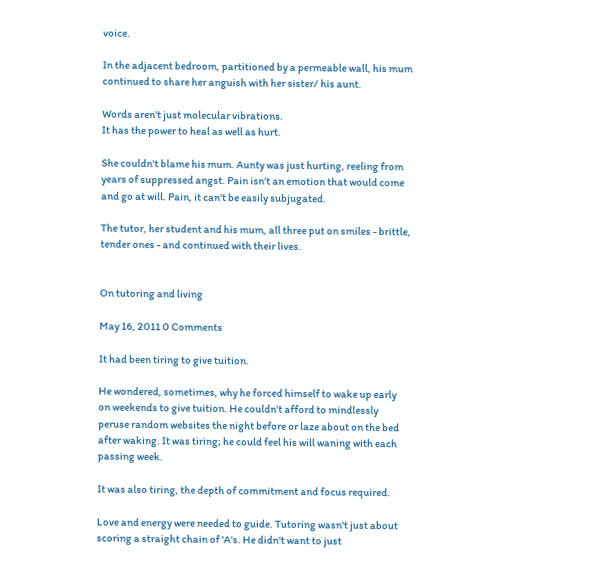voice.

In the adjacent bedroom, partitioned by a permeable wall, his mum continued to share her anguish with her sister/ his aunt.

Words aren't just molecular vibrations.
It has the power to heal as well as hurt.

She couldn't blame his mum. Aunty was just hurting, reeling from years of suppressed angst. Pain isn't an emotion that would come and go at will. Pain, it can't be easily subjugated.

The tutor, her student and his mum, all three put on smiles - brittle, tender ones - and continued with their lives.


On tutoring and living

May 16, 2011 0 Comments

It had been tiring to give tuition.

He wondered, sometimes, why he forced himself to wake up early on weekends to give tuition. He couldn't afford to mindlessly peruse random websites the night before or laze about on the bed after waking. It was tiring; he could feel his will waning with each passing week.

It was also tiring, the depth of commitment and focus required.

Love and energy were needed to guide. Tutoring wasn't just about scoring a straight chain of 'A's. He didn't want to just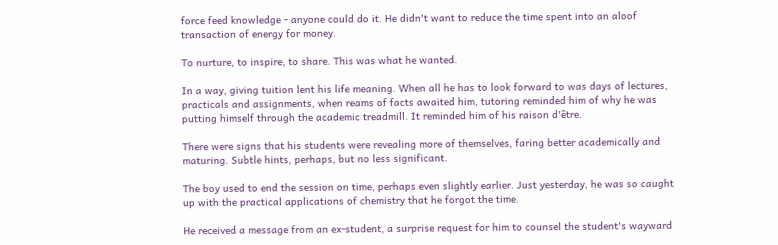force feed knowledge - anyone could do it. He didn't want to reduce the time spent into an aloof transaction of energy for money.

To nurture, to inspire, to share. This was what he wanted.

In a way, giving tuition lent his life meaning. When all he has to look forward to was days of lectures, practicals and assignments, when reams of facts awaited him, tutoring reminded him of why he was putting himself through the academic treadmill. It reminded him of his raison d'être.

There were signs that his students were revealing more of themselves, faring better academically and maturing. Subtle hints, perhaps, but no less significant.

The boy used to end the session on time, perhaps even slightly earlier. Just yesterday, he was so caught up with the practical applications of chemistry that he forgot the time.

He received a message from an ex-student, a surprise request for him to counsel the student's wayward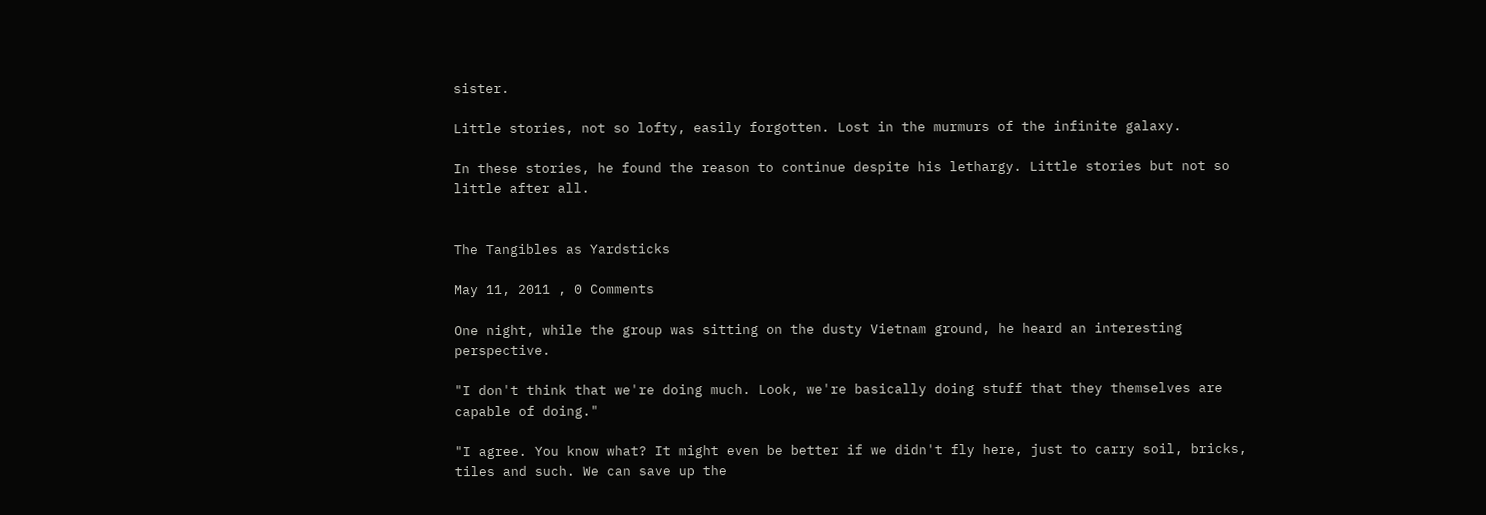sister.

Little stories, not so lofty, easily forgotten. Lost in the murmurs of the infinite galaxy.

In these stories, he found the reason to continue despite his lethargy. Little stories but not so little after all.


The Tangibles as Yardsticks

May 11, 2011 , 0 Comments

One night, while the group was sitting on the dusty Vietnam ground, he heard an interesting perspective.

"I don't think that we're doing much. Look, we're basically doing stuff that they themselves are capable of doing."

"I agree. You know what? It might even be better if we didn't fly here, just to carry soil, bricks, tiles and such. We can save up the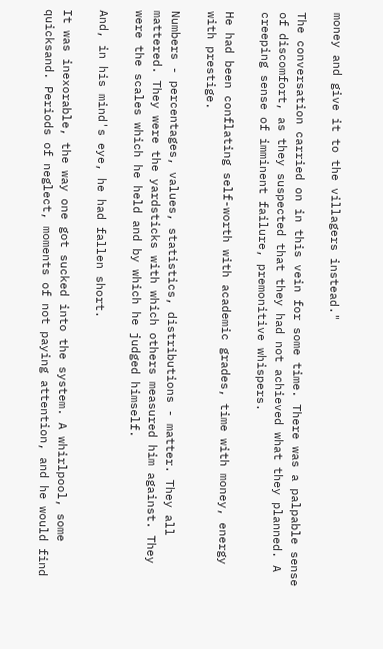money and give it to the villagers instead."

The conversation carried on in this vein for some time. There was a palpable sense of discomfort, as they suspected that they had not achieved what they planned. A creeping sense of imminent failure, premonitive whispers.

He had been conflating self-worth with academic grades, time with money, energy with prestige.

Numbers - percentages, values, statistics, distributions - matter. They all mattered. They were the yardsticks with which others measured him against. They were the scales which he held and by which he judged himself.

And, in his mind's eye, he had fallen short.

It was inexorable, the way one got sucked into the system. A whirlpool, some quicksand. Periods of neglect, moments of not paying attention, and he would find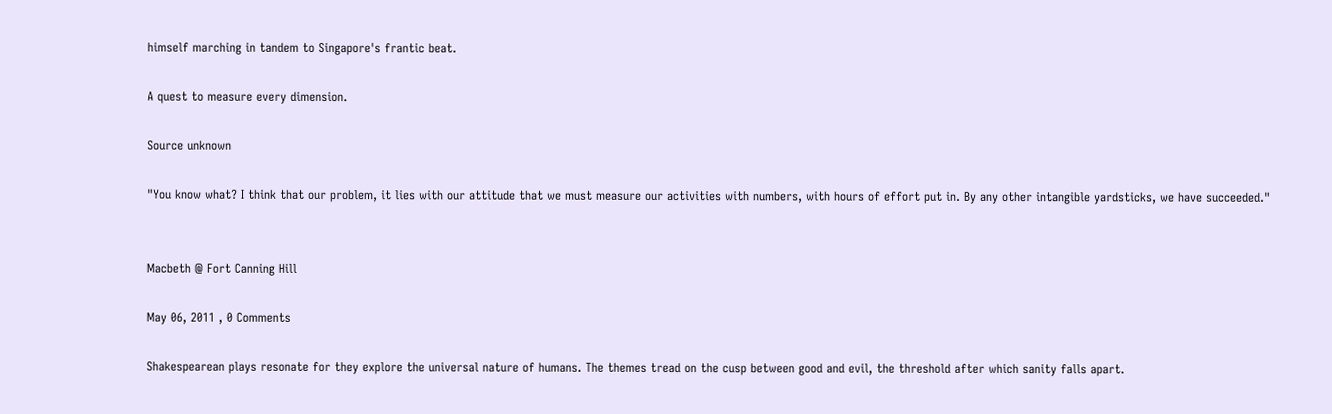himself marching in tandem to Singapore's frantic beat.

A quest to measure every dimension.

Source unknown

"You know what? I think that our problem, it lies with our attitude that we must measure our activities with numbers, with hours of effort put in. By any other intangible yardsticks, we have succeeded."


Macbeth @ Fort Canning Hill

May 06, 2011 , 0 Comments

Shakespearean plays resonate for they explore the universal nature of humans. The themes tread on the cusp between good and evil, the threshold after which sanity falls apart.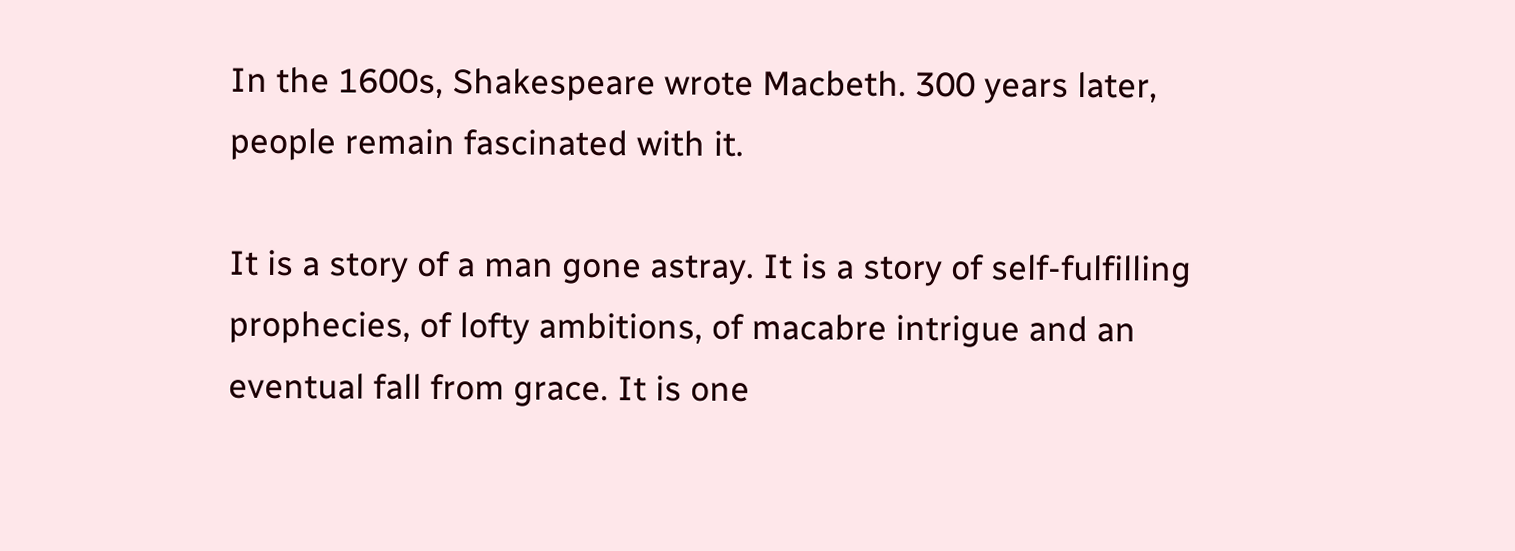In the 1600s, Shakespeare wrote Macbeth. 300 years later, people remain fascinated with it.

It is a story of a man gone astray. It is a story of self-fulfilling prophecies, of lofty ambitions, of macabre intrigue and an eventual fall from grace. It is one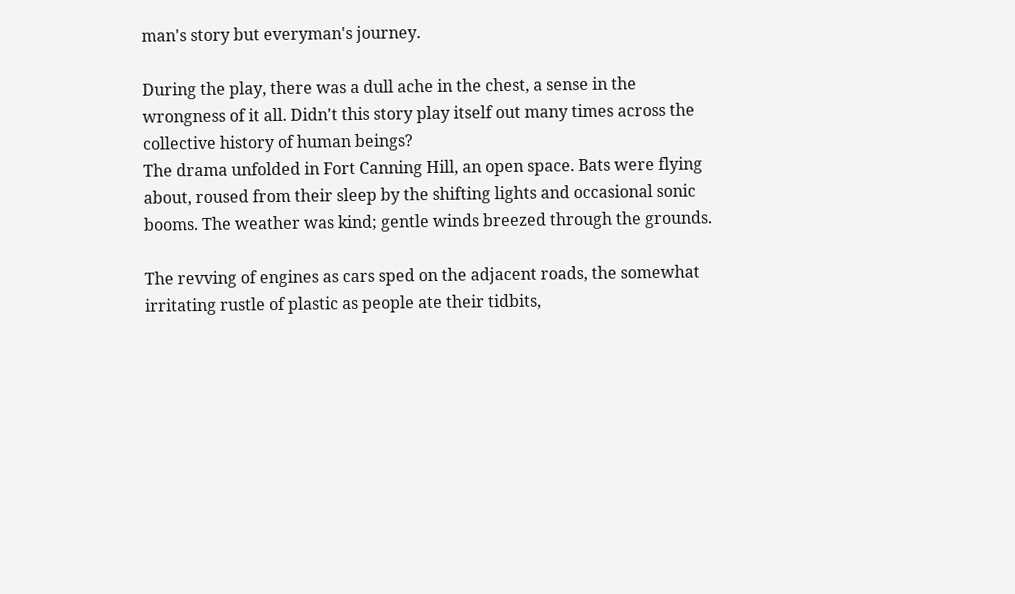man's story but everyman's journey.

During the play, there was a dull ache in the chest, a sense in the wrongness of it all. Didn't this story play itself out many times across the collective history of human beings?
The drama unfolded in Fort Canning Hill, an open space. Bats were flying about, roused from their sleep by the shifting lights and occasional sonic booms. The weather was kind; gentle winds breezed through the grounds.

The revving of engines as cars sped on the adjacent roads, the somewhat irritating rustle of plastic as people ate their tidbits,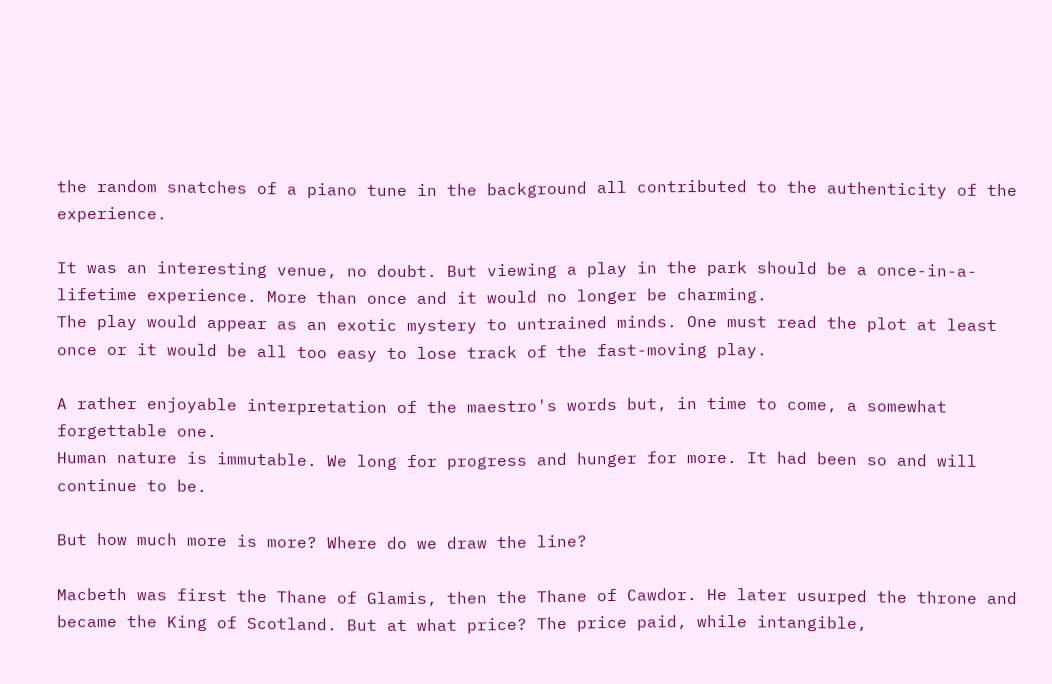the random snatches of a piano tune in the background all contributed to the authenticity of the experience.

It was an interesting venue, no doubt. But viewing a play in the park should be a once-in-a-lifetime experience. More than once and it would no longer be charming.
The play would appear as an exotic mystery to untrained minds. One must read the plot at least once or it would be all too easy to lose track of the fast-moving play.

A rather enjoyable interpretation of the maestro's words but, in time to come, a somewhat forgettable one.
Human nature is immutable. We long for progress and hunger for more. It had been so and will continue to be.

But how much more is more? Where do we draw the line?

Macbeth was first the Thane of Glamis, then the Thane of Cawdor. He later usurped the throne and became the King of Scotland. But at what price? The price paid, while intangible,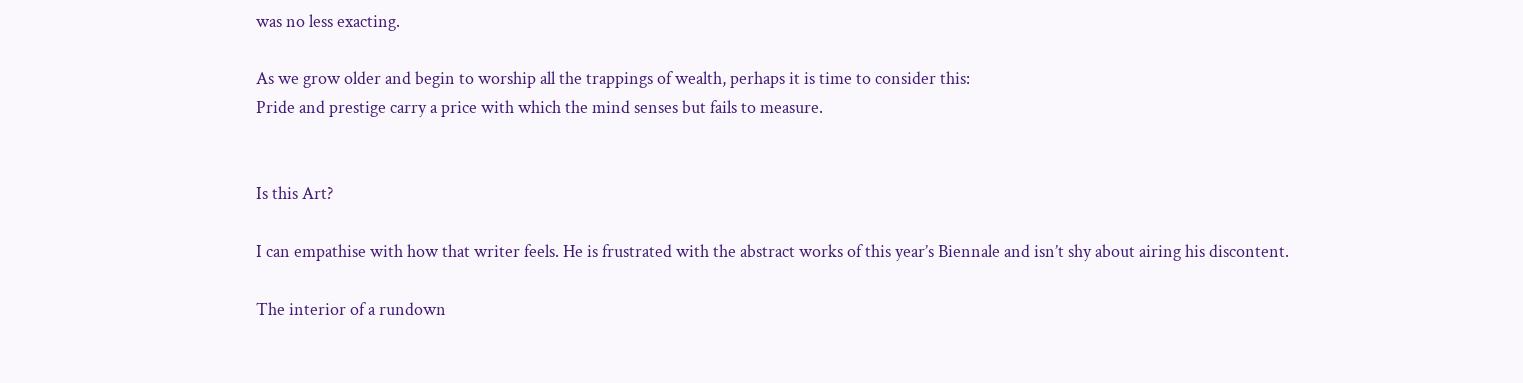was no less exacting.

As we grow older and begin to worship all the trappings of wealth, perhaps it is time to consider this:
Pride and prestige carry a price with which the mind senses but fails to measure.


Is this Art?

I can empathise with how that writer feels. He is frustrated with the abstract works of this year’s Biennale and isn’t shy about airing his discontent.

The interior of a rundown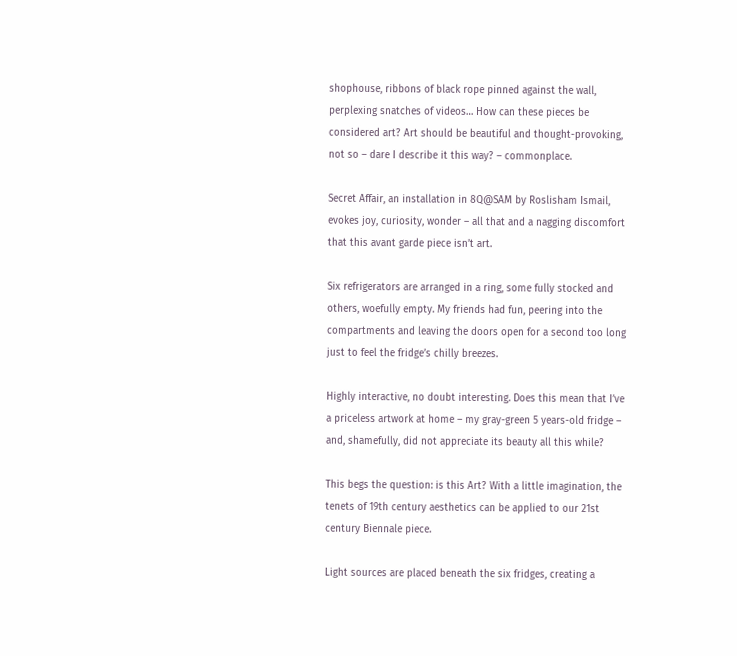shophouse, ribbons of black rope pinned against the wall, perplexing snatches of videos… How can these pieces be considered art? Art should be beautiful and thought-provoking, not so – dare I describe it this way? – commonplace.

Secret Affair, an installation in 8Q@SAM by Roslisham Ismail, evokes joy, curiosity, wonder – all that and a nagging discomfort that this avant garde piece isn’t art.

Six refrigerators are arranged in a ring, some fully stocked and others, woefully empty. My friends had fun, peering into the compartments and leaving the doors open for a second too long just to feel the fridge’s chilly breezes.

Highly interactive, no doubt interesting. Does this mean that I’ve a priceless artwork at home – my gray-green 5 years-old fridge – and, shamefully, did not appreciate its beauty all this while?

This begs the question: is this Art? With a little imagination, the tenets of 19th century aesthetics can be applied to our 21st century Biennale piece.

Light sources are placed beneath the six fridges, creating a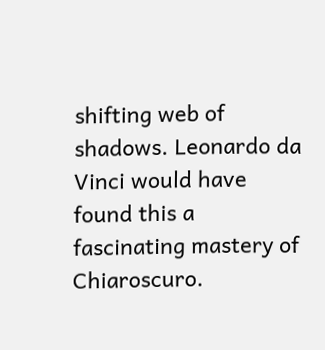shifting web of shadows. Leonardo da Vinci would have found this a fascinating mastery of Chiaroscuro.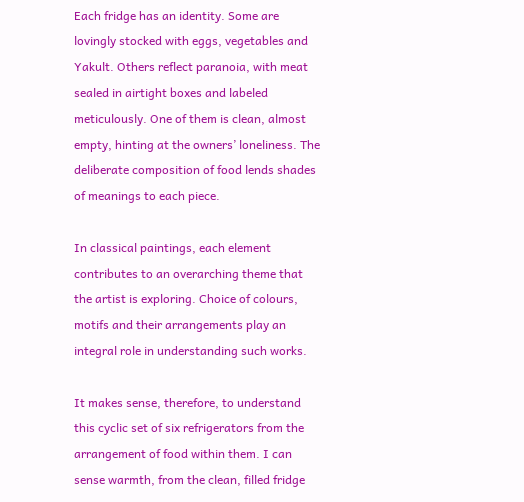Each fridge has an identity. Some are lovingly stocked with eggs, vegetables and Yakult. Others reflect paranoia, with meat sealed in airtight boxes and labeled meticulously. One of them is clean, almost empty, hinting at the owners’ loneliness. The deliberate composition of food lends shades of meanings to each piece.

In classical paintings, each element contributes to an overarching theme that the artist is exploring. Choice of colours, motifs and their arrangements play an integral role in understanding such works.

It makes sense, therefore, to understand this cyclic set of six refrigerators from the arrangement of food within them. I can sense warmth, from the clean, filled fridge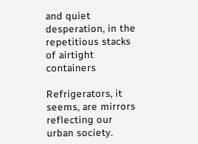and quiet desperation, in the repetitious stacks of airtight containers

Refrigerators, it seems, are mirrors reflecting our urban society.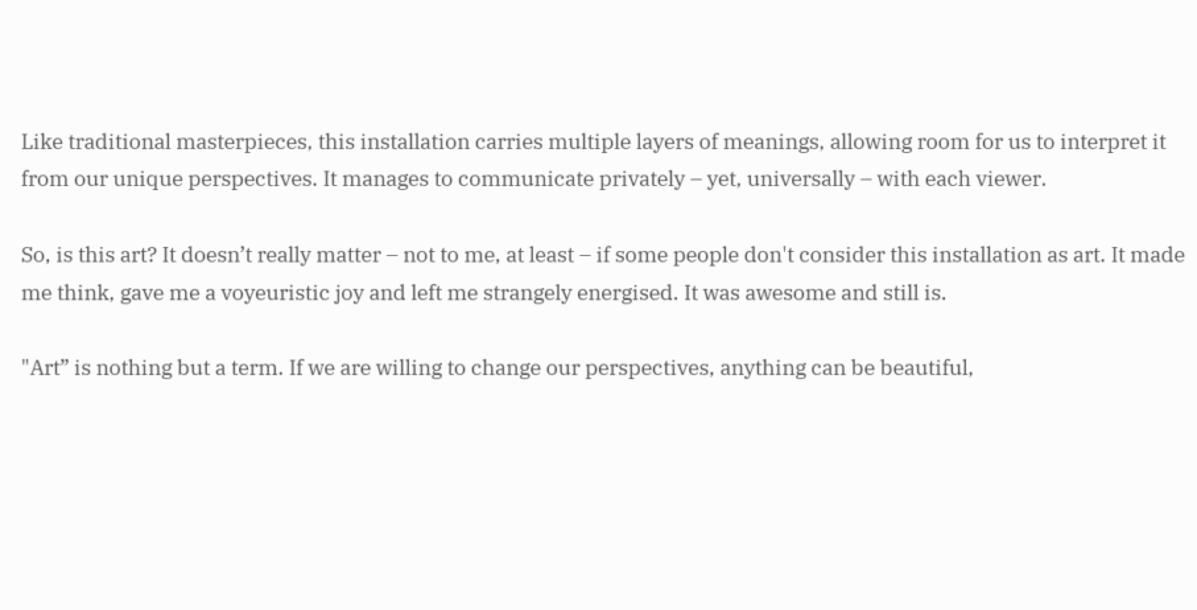Like traditional masterpieces, this installation carries multiple layers of meanings, allowing room for us to interpret it from our unique perspectives. It manages to communicate privately – yet, universally – with each viewer.

So, is this art? It doesn’t really matter – not to me, at least – if some people don't consider this installation as art. It made me think, gave me a voyeuristic joy and left me strangely energised. It was awesome and still is.

"Art” is nothing but a term. If we are willing to change our perspectives, anything can be beautiful,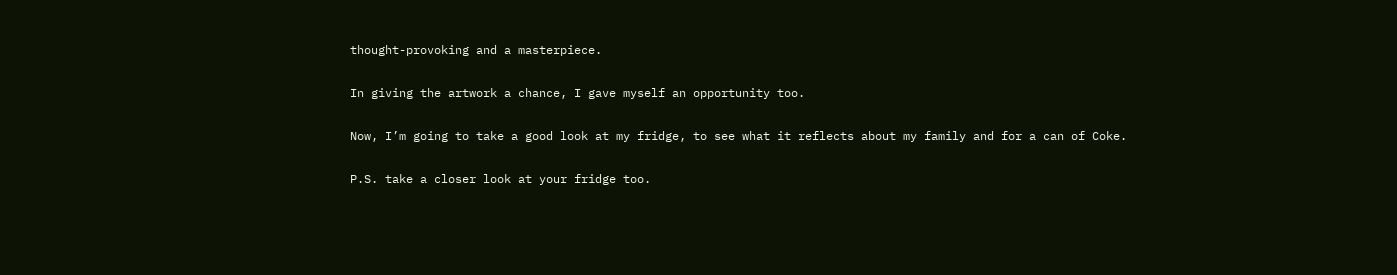thought-provoking and a masterpiece.

In giving the artwork a chance, I gave myself an opportunity too.

Now, I’m going to take a good look at my fridge, to see what it reflects about my family and for a can of Coke.

P.S. take a closer look at your fridge too.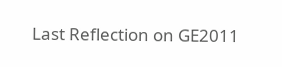Last Reflection on GE2011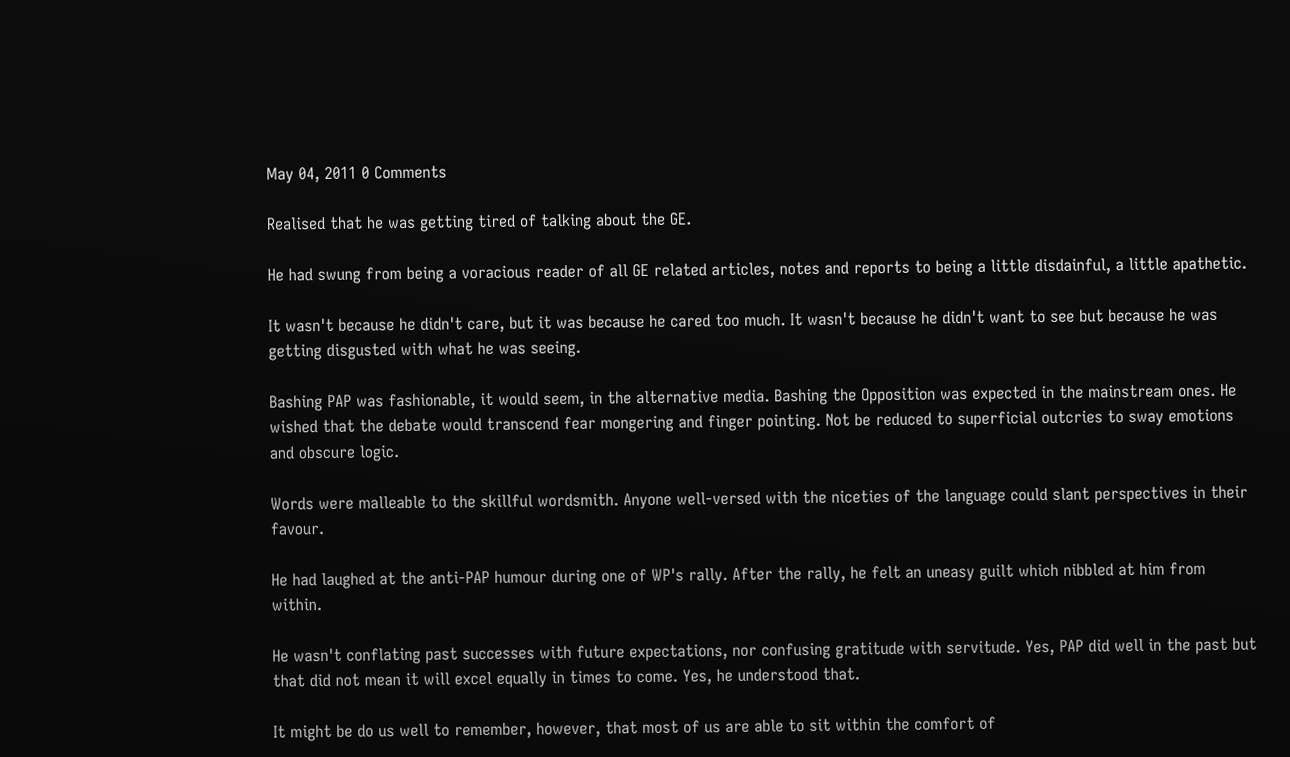May 04, 2011 0 Comments

Realised that he was getting tired of talking about the GE.

He had swung from being a voracious reader of all GE related articles, notes and reports to being a little disdainful, a little apathetic.

It wasn't because he didn't care, but it was because he cared too much. It wasn't because he didn't want to see but because he was getting disgusted with what he was seeing.

Bashing PAP was fashionable, it would seem, in the alternative media. Bashing the Opposition was expected in the mainstream ones. He wished that the debate would transcend fear mongering and finger pointing. Not be reduced to superficial outcries to sway emotions and obscure logic.

Words were malleable to the skillful wordsmith. Anyone well-versed with the niceties of the language could slant perspectives in their favour.

He had laughed at the anti-PAP humour during one of WP's rally. After the rally, he felt an uneasy guilt which nibbled at him from within.

He wasn't conflating past successes with future expectations, nor confusing gratitude with servitude. Yes, PAP did well in the past but that did not mean it will excel equally in times to come. Yes, he understood that.

It might be do us well to remember, however, that most of us are able to sit within the comfort of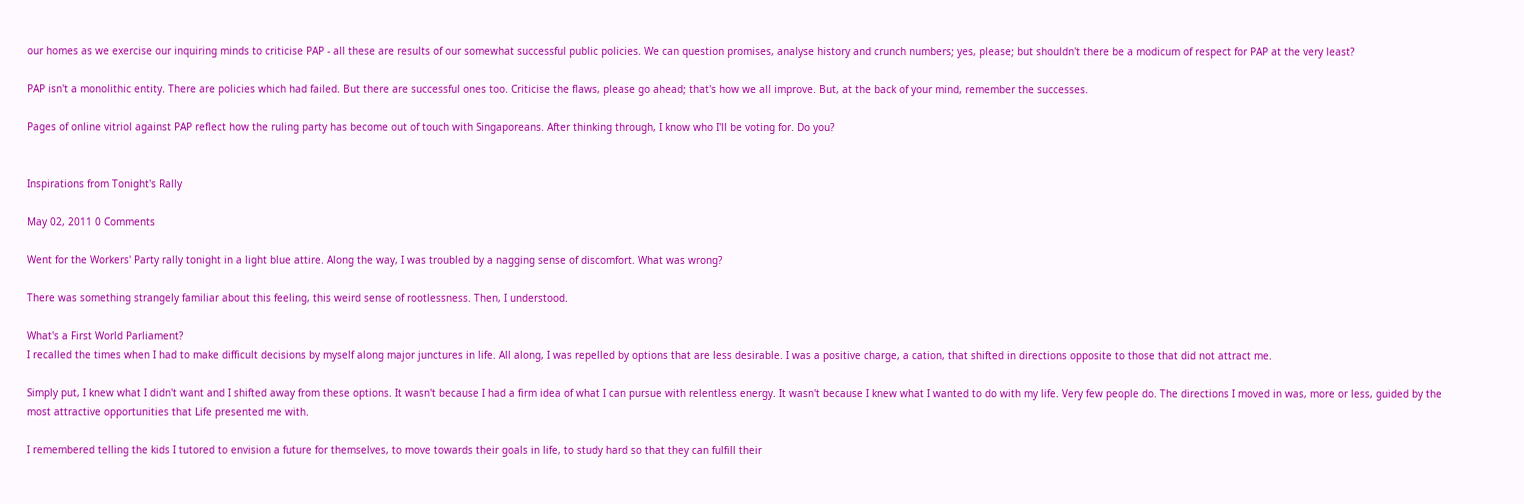our homes as we exercise our inquiring minds to criticise PAP - all these are results of our somewhat successful public policies. We can question promises, analyse history and crunch numbers; yes, please; but shouldn't there be a modicum of respect for PAP at the very least?

PAP isn't a monolithic entity. There are policies which had failed. But there are successful ones too. Criticise the flaws, please go ahead; that's how we all improve. But, at the back of your mind, remember the successes.

Pages of online vitriol against PAP reflect how the ruling party has become out of touch with Singaporeans. After thinking through, I know who I'll be voting for. Do you?


Inspirations from Tonight's Rally

May 02, 2011 0 Comments

Went for the Workers' Party rally tonight in a light blue attire. Along the way, I was troubled by a nagging sense of discomfort. What was wrong?

There was something strangely familiar about this feeling, this weird sense of rootlessness. Then, I understood.

What's a First World Parliament?
I recalled the times when I had to make difficult decisions by myself along major junctures in life. All along, I was repelled by options that are less desirable. I was a positive charge, a cation, that shifted in directions opposite to those that did not attract me.

Simply put, I knew what I didn't want and I shifted away from these options. It wasn't because I had a firm idea of what I can pursue with relentless energy. It wasn't because I knew what I wanted to do with my life. Very few people do. The directions I moved in was, more or less, guided by the most attractive opportunities that Life presented me with.

I remembered telling the kids I tutored to envision a future for themselves, to move towards their goals in life, to study hard so that they can fulfill their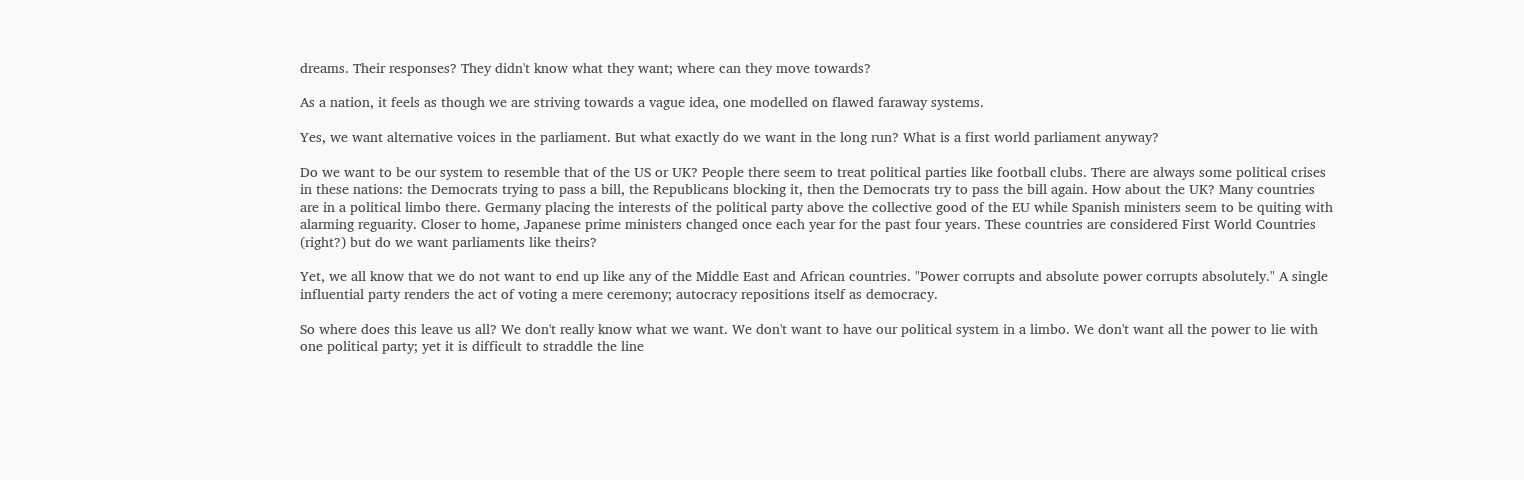dreams. Their responses? They didn't know what they want; where can they move towards?

As a nation, it feels as though we are striving towards a vague idea, one modelled on flawed faraway systems.

Yes, we want alternative voices in the parliament. But what exactly do we want in the long run? What is a first world parliament anyway?

Do we want to be our system to resemble that of the US or UK? People there seem to treat political parties like football clubs. There are always some political crises in these nations: the Democrats trying to pass a bill, the Republicans blocking it, then the Democrats try to pass the bill again. How about the UK? Many countries are in a political limbo there. Germany placing the interests of the political party above the collective good of the EU while Spanish ministers seem to be quiting with alarming reguarity. Closer to home, Japanese prime ministers changed once each year for the past four years. These countries are considered First World Countries (right?) but do we want parliaments like theirs?

Yet, we all know that we do not want to end up like any of the Middle East and African countries. "Power corrupts and absolute power corrupts absolutely." A single influential party renders the act of voting a mere ceremony; autocracy repositions itself as democracy.

So where does this leave us all? We don't really know what we want. We don't want to have our political system in a limbo. We don't want all the power to lie with one political party; yet it is difficult to straddle the line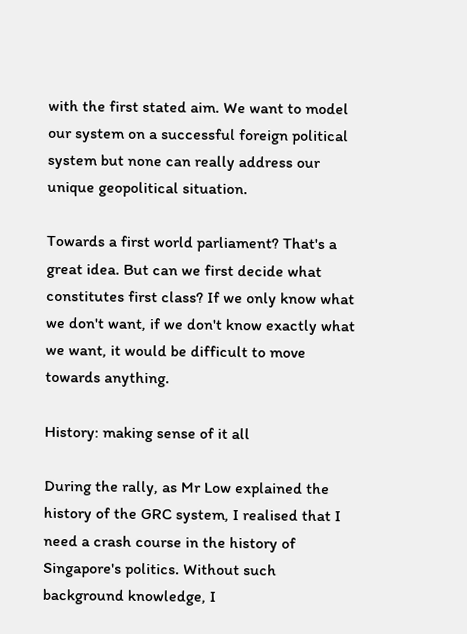with the first stated aim. We want to model our system on a successful foreign political system but none can really address our unique geopolitical situation.

Towards a first world parliament? That's a great idea. But can we first decide what constitutes first class? If we only know what we don't want, if we don't know exactly what we want, it would be difficult to move towards anything.

History: making sense of it all

During the rally, as Mr Low explained the history of the GRC system, I realised that I need a crash course in the history of Singapore's politics. Without such background knowledge, I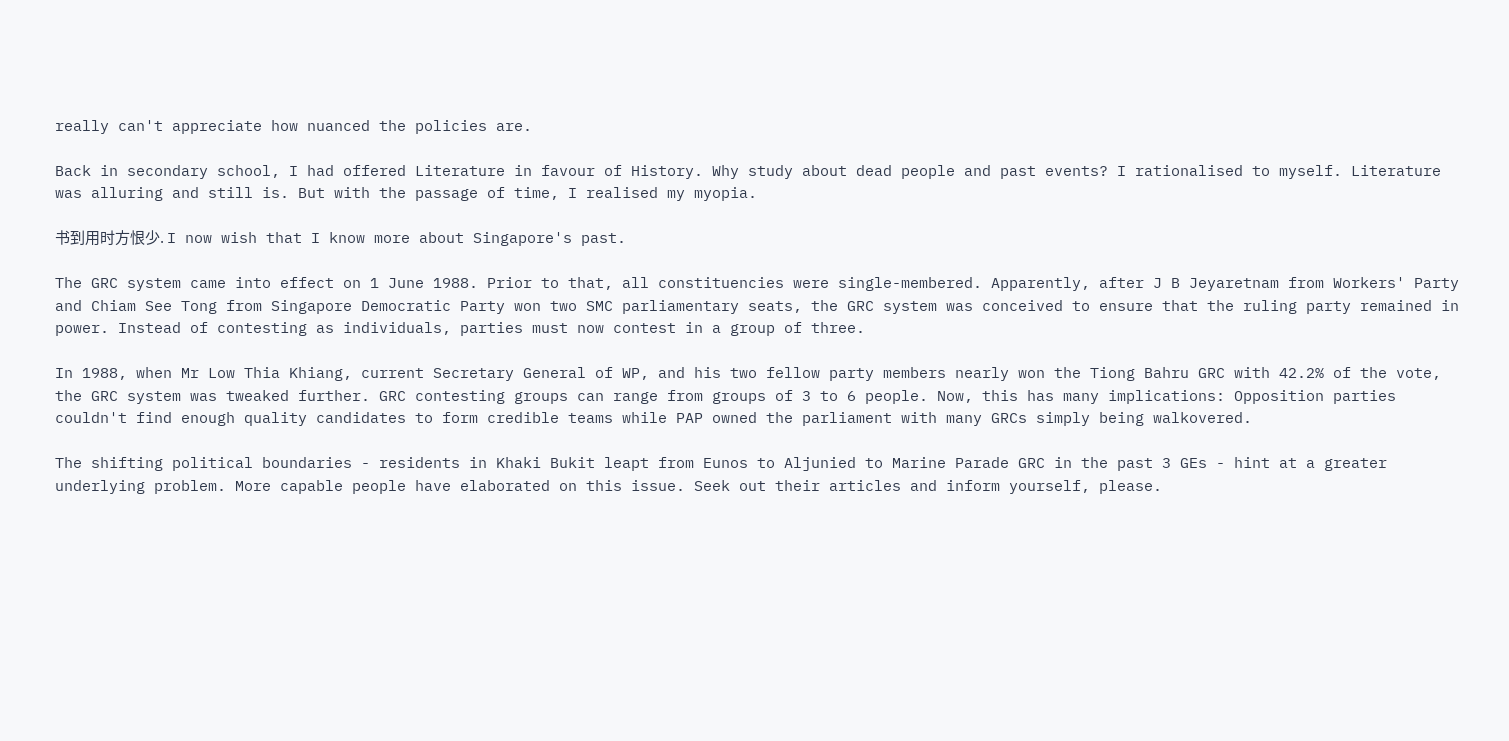really can't appreciate how nuanced the policies are.

Back in secondary school, I had offered Literature in favour of History. Why study about dead people and past events? I rationalised to myself. Literature was alluring and still is. But with the passage of time, I realised my myopia.

书到用时方恨少. I now wish that I know more about Singapore's past.

The GRC system came into effect on 1 June 1988. Prior to that, all constituencies were single-membered. Apparently, after J B Jeyaretnam from Workers' Party and Chiam See Tong from Singapore Democratic Party won two SMC parliamentary seats, the GRC system was conceived to ensure that the ruling party remained in power. Instead of contesting as individuals, parties must now contest in a group of three.

In 1988, when Mr Low Thia Khiang, current Secretary General of WP, and his two fellow party members nearly won the Tiong Bahru GRC with 42.2% of the vote, the GRC system was tweaked further. GRC contesting groups can range from groups of 3 to 6 people. Now, this has many implications: Opposition parties couldn't find enough quality candidates to form credible teams while PAP owned the parliament with many GRCs simply being walkovered.

The shifting political boundaries - residents in Khaki Bukit leapt from Eunos to Aljunied to Marine Parade GRC in the past 3 GEs - hint at a greater underlying problem. More capable people have elaborated on this issue. Seek out their articles and inform yourself, please.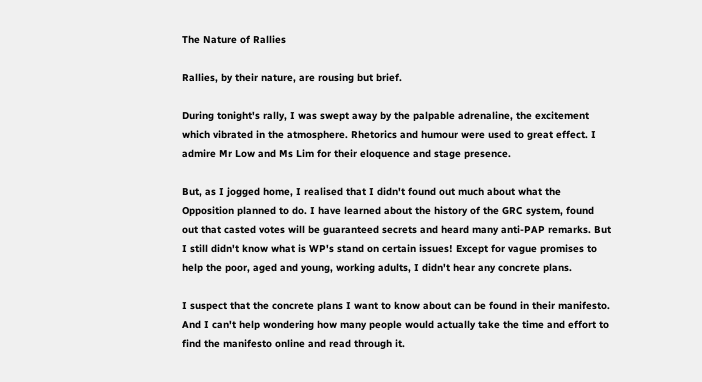The Nature of Rallies

Rallies, by their nature, are rousing but brief.

During tonight's rally, I was swept away by the palpable adrenaline, the excitement which vibrated in the atmosphere. Rhetorics and humour were used to great effect. I admire Mr Low and Ms Lim for their eloquence and stage presence.

But, as I jogged home, I realised that I didn't found out much about what the Opposition planned to do. I have learned about the history of the GRC system, found out that casted votes will be guaranteed secrets and heard many anti-PAP remarks. But I still didn't know what is WP's stand on certain issues! Except for vague promises to help the poor, aged and young, working adults, I didn't hear any concrete plans.

I suspect that the concrete plans I want to know about can be found in their manifesto. And I can't help wondering how many people would actually take the time and effort to find the manifesto online and read through it.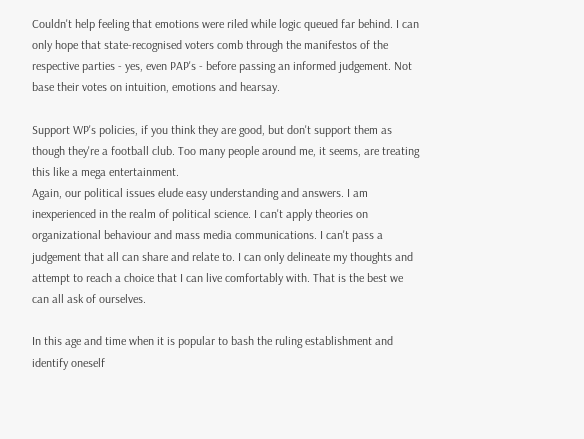Couldn't help feeling that emotions were riled while logic queued far behind. I can only hope that state-recognised voters comb through the manifestos of the respective parties - yes, even PAP's - before passing an informed judgement. Not base their votes on intuition, emotions and hearsay.

Support WP's policies, if you think they are good, but don't support them as though they're a football club. Too many people around me, it seems, are treating this like a mega entertainment.
Again, our political issues elude easy understanding and answers. I am inexperienced in the realm of political science. I can't apply theories on organizational behaviour and mass media communications. I can't pass a judgement that all can share and relate to. I can only delineate my thoughts and attempt to reach a choice that I can live comfortably with. That is the best we can all ask of ourselves.

In this age and time when it is popular to bash the ruling establishment and identify oneself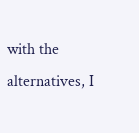with the alternatives, I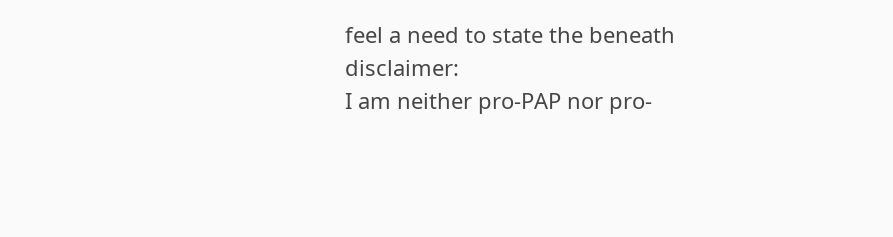feel a need to state the beneath disclaimer:
I am neither pro-PAP nor pro-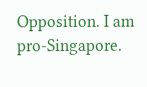Opposition. I am pro-Singapore.